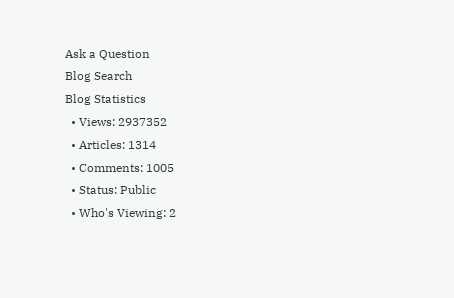Ask a Question
Blog Search
Blog Statistics
  • Views: 2937352
  • Articles: 1314
  • Comments: 1005
  • Status: Public
  • Who's Viewing: 2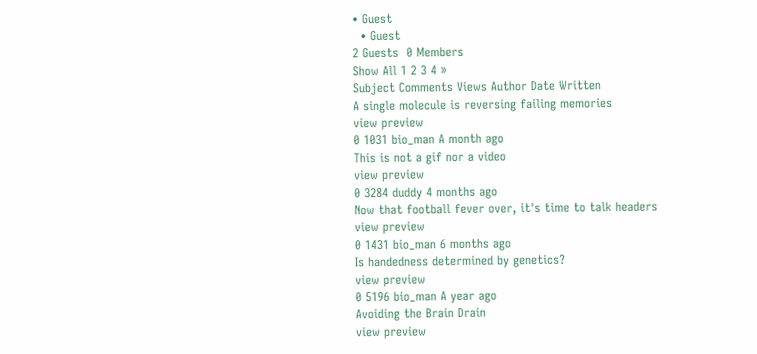• Guest
  • Guest
2 Guests  0 Members
Show All 1 2 3 4 »
Subject Comments Views Author Date Written
A single molecule is reversing failing memories
view preview
0 1031 bio_man A month ago
This is not a gif nor a video
view preview
0 3284 duddy 4 months ago
Now that football fever over, it's time to talk headers
view preview
0 1431 bio_man 6 months ago
Is handedness determined by genetics?
view preview
0 5196 bio_man A year ago
Avoiding the Brain Drain
view preview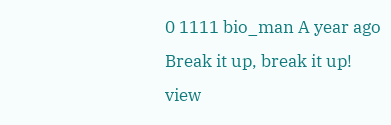0 1111 bio_man A year ago
Break it up, break it up!
view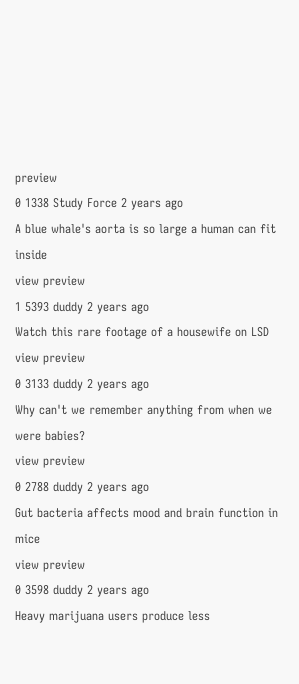preview
0 1338 Study Force 2 years ago
A blue whale's aorta is so large a human can fit inside
view preview
1 5393 duddy 2 years ago
Watch this rare footage of a housewife on LSD
view preview
0 3133 duddy 2 years ago
Why can't we remember anything from when we were babies?
view preview
0 2788 duddy 2 years ago
Gut bacteria affects mood and brain function in mice
view preview
0 3598 duddy 2 years ago
Heavy marijuana users produce less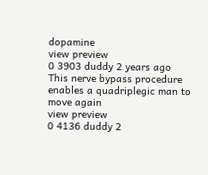dopamine
view preview
0 3903 duddy 2 years ago
This nerve bypass procedure enables a quadriplegic man to move again
view preview
0 4136 duddy 2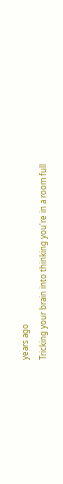years ago
Tricking your brain into thinking you're in a room full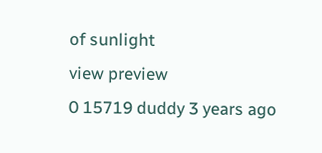of sunlight
view preview
0 15719 duddy 3 years ago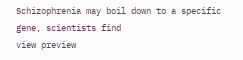Schizophrenia may boil down to a specific gene, scientists find
view preview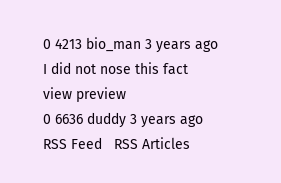0 4213 bio_man 3 years ago
I did not nose this fact
view preview
0 6636 duddy 3 years ago
RSS Feed   RSS Articles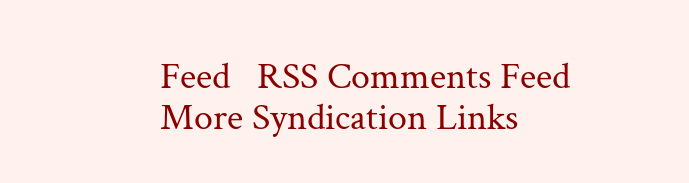Feed   RSS Comments Feed
More Syndication Links